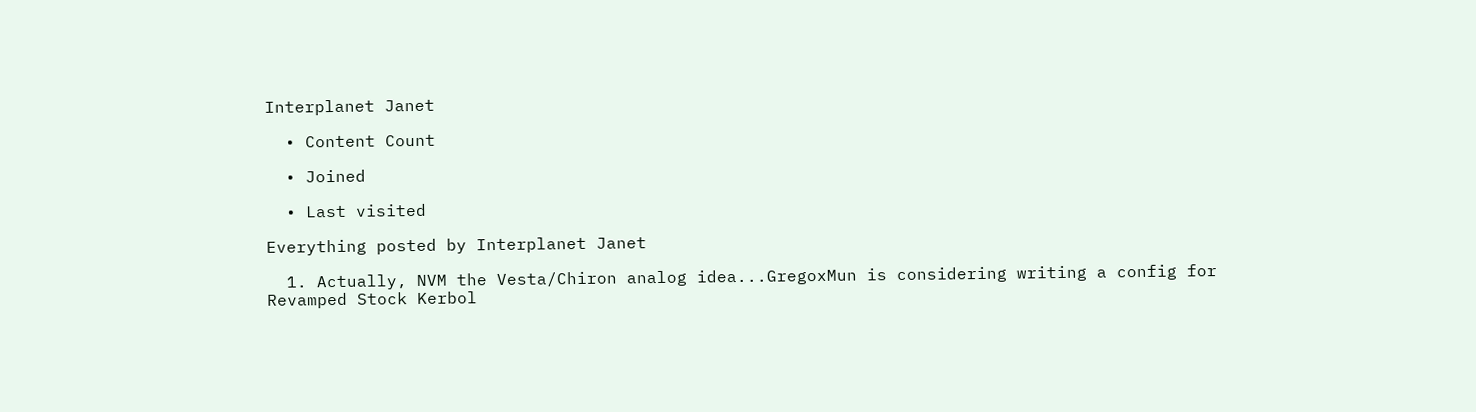Interplanet Janet

  • Content Count

  • Joined

  • Last visited

Everything posted by Interplanet Janet

  1. Actually, NVM the Vesta/Chiron analog idea...GregoxMun is considering writing a config for Revamped Stock Kerbol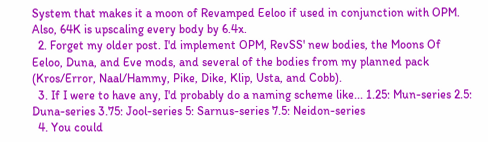System that makes it a moon of Revamped Eeloo if used in conjunction with OPM. Also, 64K is upscaling every body by 6.4x.
  2. Forget my older post. I'd implement OPM, RevSS' new bodies, the Moons Of Eeloo, Duna, and Eve mods, and several of the bodies from my planned pack (Kros/Error, Naal/Hammy, Pike, Dike, Klip, Usta, and Cobb).
  3. If I were to have any, I'd probably do a naming scheme like... 1.25: Mun-series 2.5: Duna-series 3.75: Jool-series 5: Sarnus-series 7.5: Neidon-series
  4. You could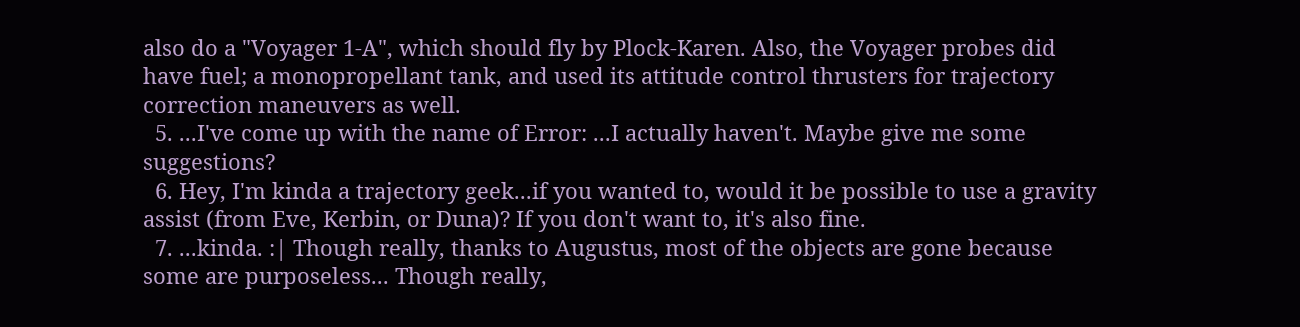also do a "Voyager 1-A", which should fly by Plock-Karen. Also, the Voyager probes did have fuel; a monopropellant tank, and used its attitude control thrusters for trajectory correction maneuvers as well.
  5. ...I've come up with the name of Error: ...I actually haven't. Maybe give me some suggestions?
  6. Hey, I'm kinda a trajectory geek...if you wanted to, would it be possible to use a gravity assist (from Eve, Kerbin, or Duna)? If you don't want to, it's also fine.
  7. ...kinda. :| Though really, thanks to Augustus, most of the objects are gone because some are purposeless... Though really,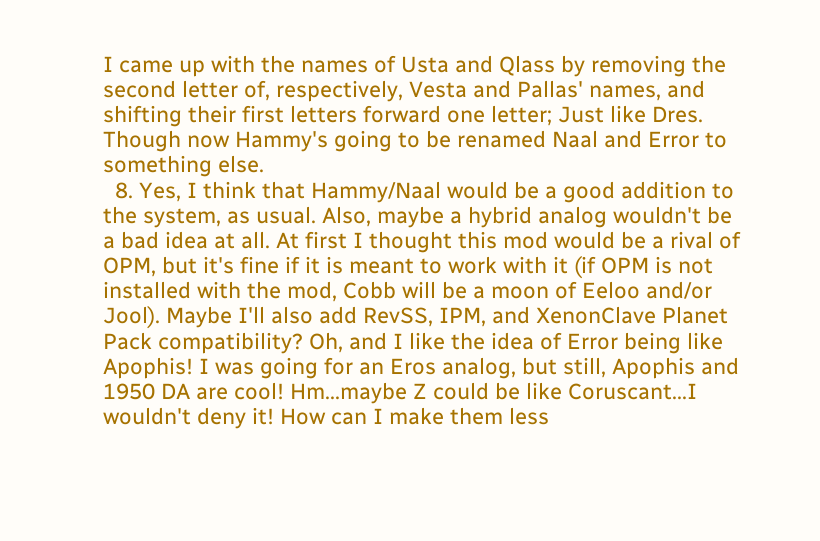I came up with the names of Usta and Qlass by removing the second letter of, respectively, Vesta and Pallas' names, and shifting their first letters forward one letter; Just like Dres. Though now Hammy's going to be renamed Naal and Error to something else.
  8. Yes, I think that Hammy/Naal would be a good addition to the system, as usual. Also, maybe a hybrid analog wouldn't be a bad idea at all. At first I thought this mod would be a rival of OPM, but it's fine if it is meant to work with it (if OPM is not installed with the mod, Cobb will be a moon of Eeloo and/or Jool). Maybe I'll also add RevSS, IPM, and XenonClave Planet Pack compatibility? Oh, and I like the idea of Error being like Apophis! I was going for an Eros analog, but still, Apophis and 1950 DA are cool! Hm...maybe Z could be like Coruscant...I wouldn't deny it! How can I make them less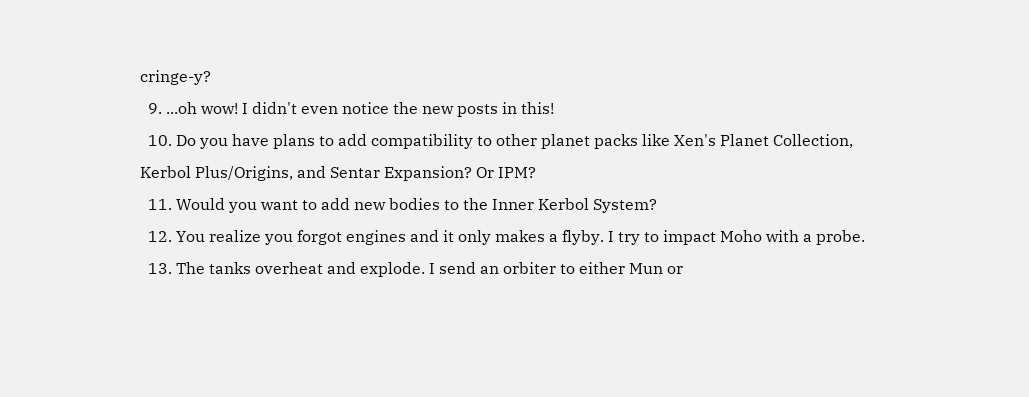cringe-y?
  9. ...oh wow! I didn't even notice the new posts in this!
  10. Do you have plans to add compatibility to other planet packs like Xen's Planet Collection, Kerbol Plus/Origins, and Sentar Expansion? Or IPM?
  11. Would you want to add new bodies to the Inner Kerbol System?
  12. You realize you forgot engines and it only makes a flyby. I try to impact Moho with a probe.
  13. The tanks overheat and explode. I send an orbiter to either Mun or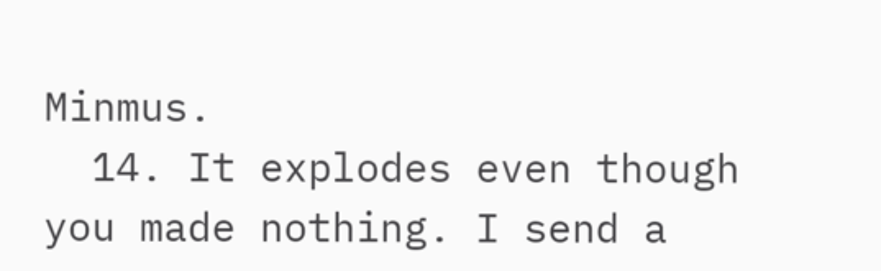Minmus.
  14. It explodes even though you made nothing. I send a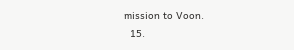mission to Voon.
  15.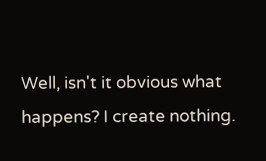Well, isn't it obvious what happens? I create nothing.